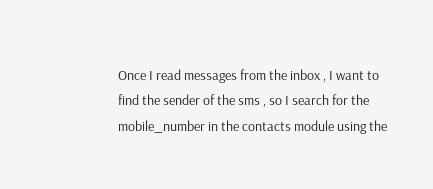Once I read messages from the inbox , I want to find the sender of the sms , so I search for the mobile_number in the contacts module using the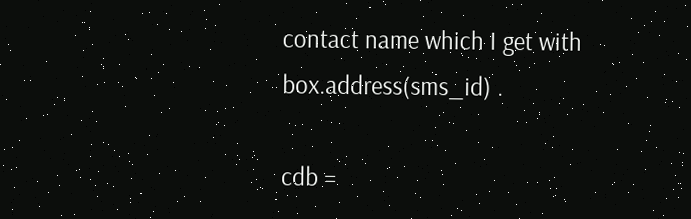contact name which I get with box.address(sms_id) .

cdb =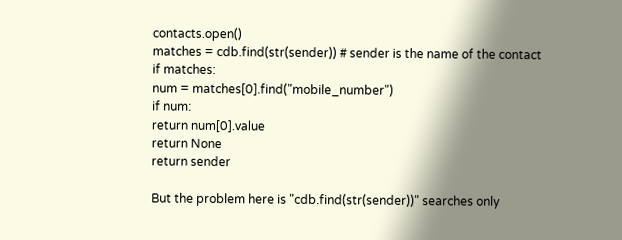contacts.open()
matches = cdb.find(str(sender)) # sender is the name of the contact
if matches:
num = matches[0].find("mobile_number")
if num:
return num[0].value
return None
return sender

But the problem here is "cdb.find(str(sender))" searches only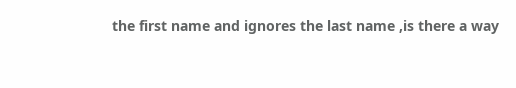the first name and ignores the last name ,is there a way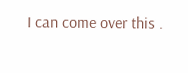I can come over this .